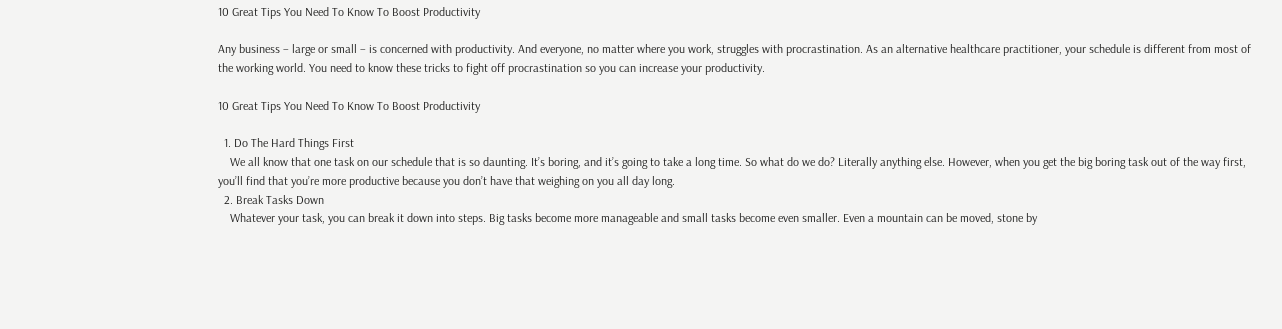10 Great Tips You Need To Know To Boost Productivity

Any business – large or small – is concerned with productivity. And everyone, no matter where you work, struggles with procrastination. As an alternative healthcare practitioner, your schedule is different from most of the working world. You need to know these tricks to fight off procrastination so you can increase your productivity.

10 Great Tips You Need To Know To Boost Productivity

  1. Do The Hard Things First
    We all know that one task on our schedule that is so daunting. It’s boring, and it’s going to take a long time. So what do we do? Literally anything else. However, when you get the big boring task out of the way first, you’ll find that you’re more productive because you don’t have that weighing on you all day long.
  2. Break Tasks Down
    Whatever your task, you can break it down into steps. Big tasks become more manageable and small tasks become even smaller. Even a mountain can be moved, stone by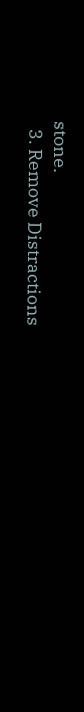stone.
  3. Remove Distractions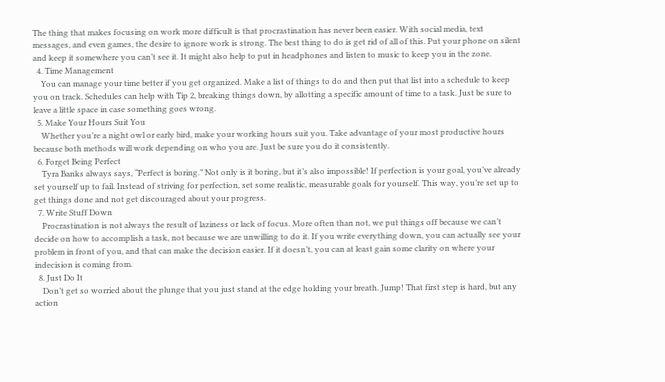The thing that makes focusing on work more difficult is that procrastination has never been easier. With social media, text messages, and even games, the desire to ignore work is strong. The best thing to do is get rid of all of this. Put your phone on silent and keep it somewhere you can’t see it. It might also help to put in headphones and listen to music to keep you in the zone.
  4. Time Management
    You can manage your time better if you get organized. Make a list of things to do and then put that list into a schedule to keep you on track. Schedules can help with Tip 2, breaking things down, by allotting a specific amount of time to a task. Just be sure to leave a little space in case something goes wrong.
  5. Make Your Hours Suit You
    Whether you’re a night owl or early bird, make your working hours suit you. Take advantage of your most productive hours because both methods will work depending on who you are. Just be sure you do it consistently.
  6. Forget Being Perfect
    Tyra Banks always says, “Perfect is boring.” Not only is it boring, but it’s also impossible! If perfection is your goal, you’ve already set yourself up to fail. Instead of striving for perfection, set some realistic, measurable goals for yourself. This way, you’re set up to get things done and not get discouraged about your progress.
  7. Write Stuff Down
    Procrastination is not always the result of laziness or lack of focus. More often than not, we put things off because we can’t decide on how to accomplish a task, not because we are unwilling to do it. If you write everything down, you can actually see your problem in front of you, and that can make the decision easier. If it doesn’t, you can at least gain some clarity on where your indecision is coming from.
  8. Just Do It
    Don’t get so worried about the plunge that you just stand at the edge holding your breath. Jump! That first step is hard, but any action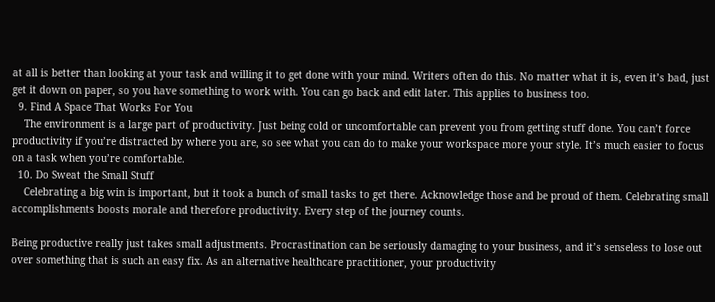at all is better than looking at your task and willing it to get done with your mind. Writers often do this. No matter what it is, even it’s bad, just get it down on paper, so you have something to work with. You can go back and edit later. This applies to business too.
  9. Find A Space That Works For You
    The environment is a large part of productivity. Just being cold or uncomfortable can prevent you from getting stuff done. You can’t force productivity if you’re distracted by where you are, so see what you can do to make your workspace more your style. It’s much easier to focus on a task when you’re comfortable.
  10. Do Sweat the Small Stuff
    Celebrating a big win is important, but it took a bunch of small tasks to get there. Acknowledge those and be proud of them. Celebrating small accomplishments boosts morale and therefore productivity. Every step of the journey counts.

Being productive really just takes small adjustments. Procrastination can be seriously damaging to your business, and it’s senseless to lose out over something that is such an easy fix. As an alternative healthcare practitioner, your productivity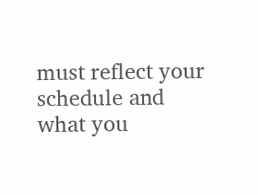must reflect your schedule and what you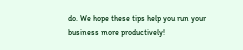do. We hope these tips help you run your business more productively!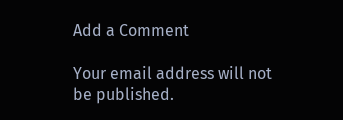Add a Comment

Your email address will not be published.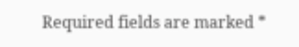Required fields are marked *